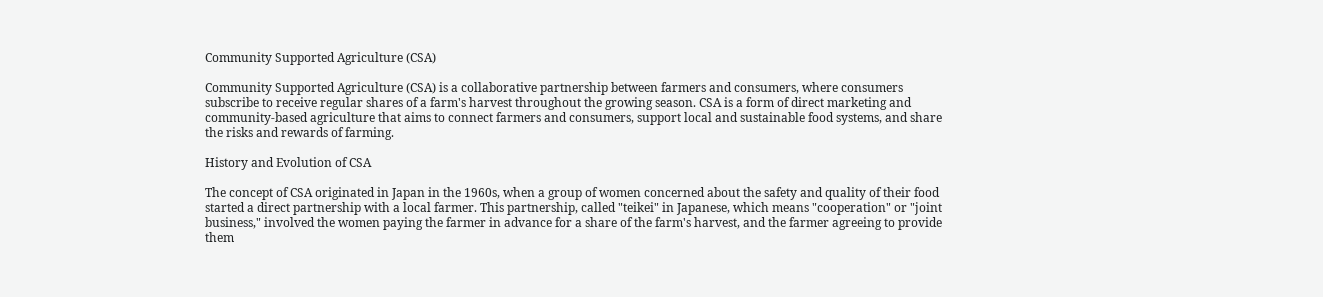Community Supported Agriculture (CSA)

Community Supported Agriculture (CSA) is a collaborative partnership between farmers and consumers, where consumers subscribe to receive regular shares of a farm's harvest throughout the growing season. CSA is a form of direct marketing and community-based agriculture that aims to connect farmers and consumers, support local and sustainable food systems, and share the risks and rewards of farming.

History and Evolution of CSA

The concept of CSA originated in Japan in the 1960s, when a group of women concerned about the safety and quality of their food started a direct partnership with a local farmer. This partnership, called "teikei" in Japanese, which means "cooperation" or "joint business," involved the women paying the farmer in advance for a share of the farm's harvest, and the farmer agreeing to provide them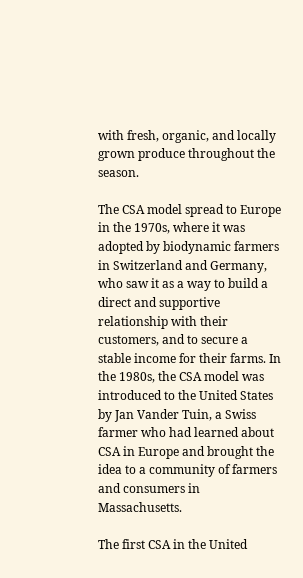with fresh, organic, and locally grown produce throughout the season.

The CSA model spread to Europe in the 1970s, where it was adopted by biodynamic farmers in Switzerland and Germany, who saw it as a way to build a direct and supportive relationship with their customers, and to secure a stable income for their farms. In the 1980s, the CSA model was introduced to the United States by Jan Vander Tuin, a Swiss farmer who had learned about CSA in Europe and brought the idea to a community of farmers and consumers in Massachusetts.

The first CSA in the United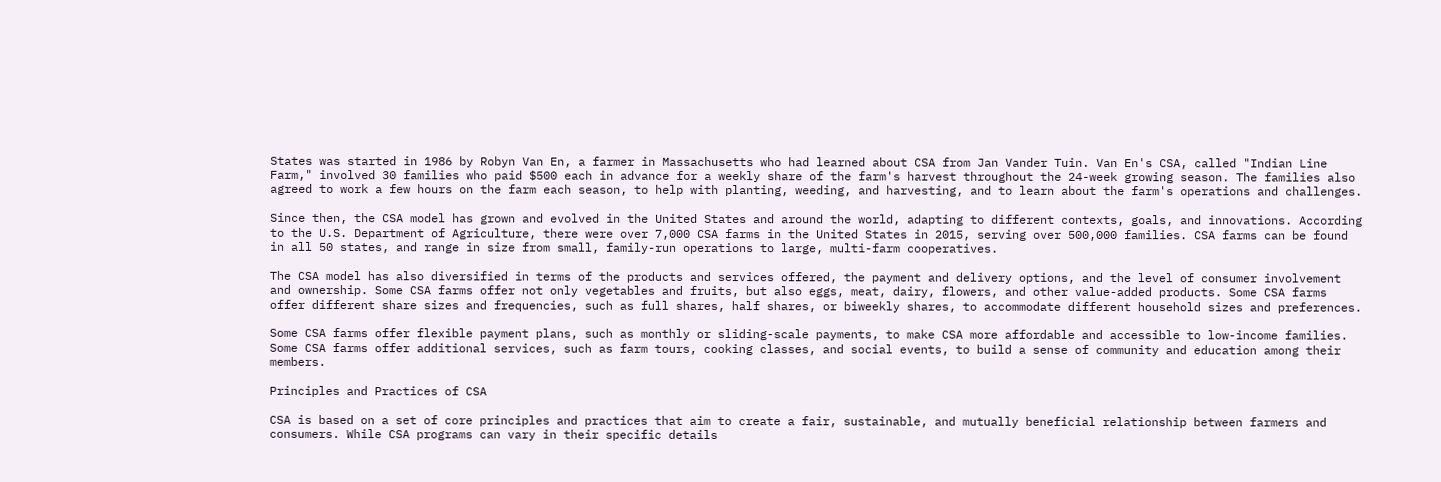States was started in 1986 by Robyn Van En, a farmer in Massachusetts who had learned about CSA from Jan Vander Tuin. Van En's CSA, called "Indian Line Farm," involved 30 families who paid $500 each in advance for a weekly share of the farm's harvest throughout the 24-week growing season. The families also agreed to work a few hours on the farm each season, to help with planting, weeding, and harvesting, and to learn about the farm's operations and challenges.

Since then, the CSA model has grown and evolved in the United States and around the world, adapting to different contexts, goals, and innovations. According to the U.S. Department of Agriculture, there were over 7,000 CSA farms in the United States in 2015, serving over 500,000 families. CSA farms can be found in all 50 states, and range in size from small, family-run operations to large, multi-farm cooperatives.

The CSA model has also diversified in terms of the products and services offered, the payment and delivery options, and the level of consumer involvement and ownership. Some CSA farms offer not only vegetables and fruits, but also eggs, meat, dairy, flowers, and other value-added products. Some CSA farms offer different share sizes and frequencies, such as full shares, half shares, or biweekly shares, to accommodate different household sizes and preferences.

Some CSA farms offer flexible payment plans, such as monthly or sliding-scale payments, to make CSA more affordable and accessible to low-income families. Some CSA farms offer additional services, such as farm tours, cooking classes, and social events, to build a sense of community and education among their members.

Principles and Practices of CSA

CSA is based on a set of core principles and practices that aim to create a fair, sustainable, and mutually beneficial relationship between farmers and consumers. While CSA programs can vary in their specific details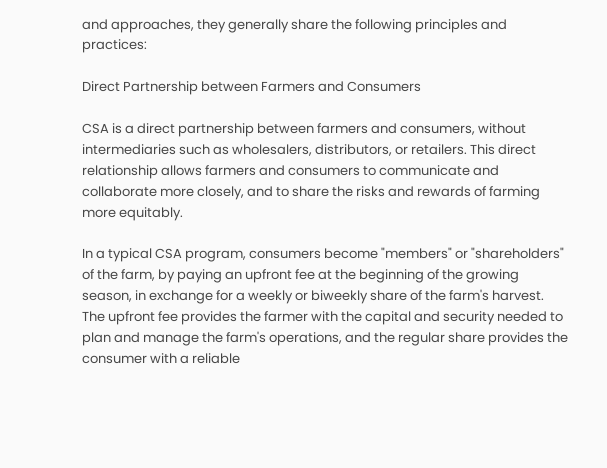and approaches, they generally share the following principles and practices:

Direct Partnership between Farmers and Consumers

CSA is a direct partnership between farmers and consumers, without intermediaries such as wholesalers, distributors, or retailers. This direct relationship allows farmers and consumers to communicate and collaborate more closely, and to share the risks and rewards of farming more equitably.

In a typical CSA program, consumers become "members" or "shareholders" of the farm, by paying an upfront fee at the beginning of the growing season, in exchange for a weekly or biweekly share of the farm's harvest. The upfront fee provides the farmer with the capital and security needed to plan and manage the farm's operations, and the regular share provides the consumer with a reliable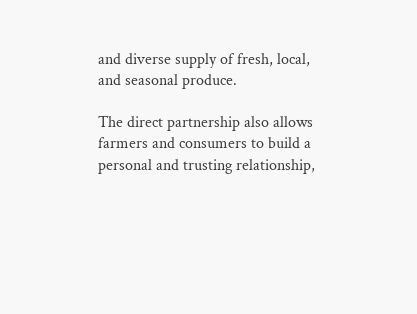and diverse supply of fresh, local, and seasonal produce.

The direct partnership also allows farmers and consumers to build a personal and trusting relationship,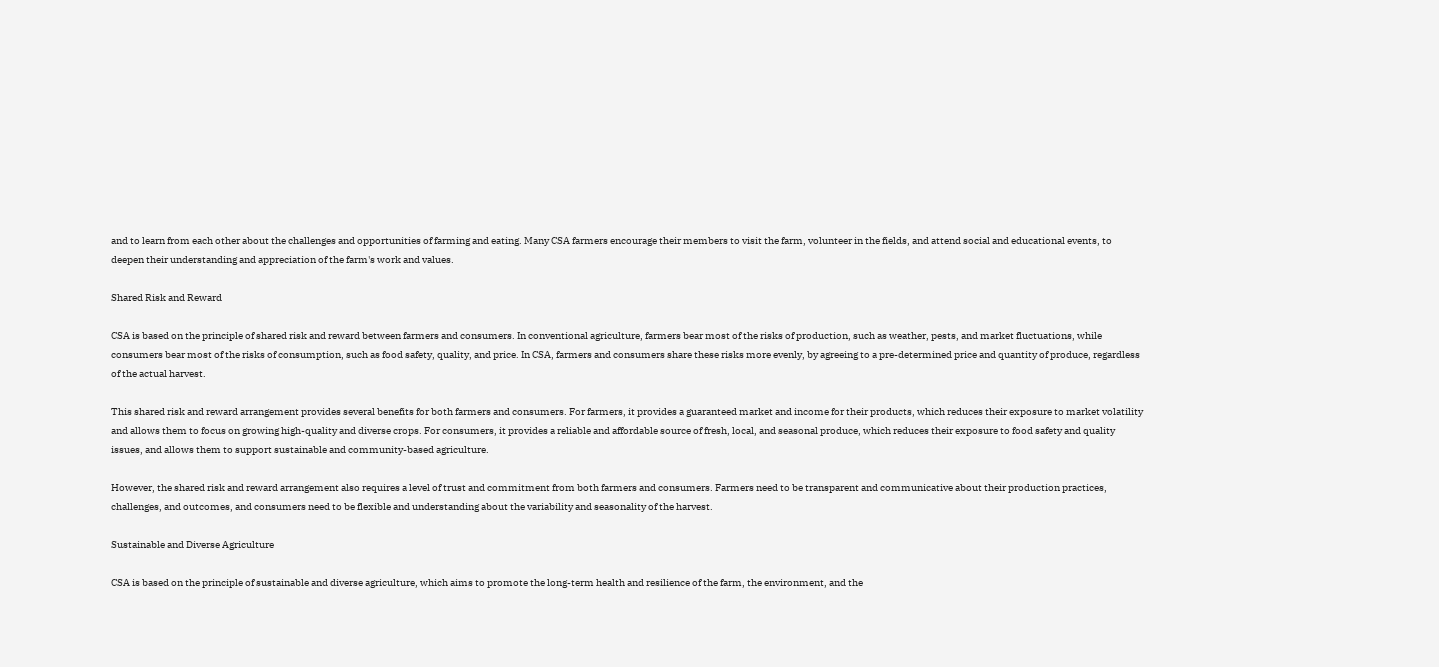and to learn from each other about the challenges and opportunities of farming and eating. Many CSA farmers encourage their members to visit the farm, volunteer in the fields, and attend social and educational events, to deepen their understanding and appreciation of the farm's work and values.

Shared Risk and Reward

CSA is based on the principle of shared risk and reward between farmers and consumers. In conventional agriculture, farmers bear most of the risks of production, such as weather, pests, and market fluctuations, while consumers bear most of the risks of consumption, such as food safety, quality, and price. In CSA, farmers and consumers share these risks more evenly, by agreeing to a pre-determined price and quantity of produce, regardless of the actual harvest.

This shared risk and reward arrangement provides several benefits for both farmers and consumers. For farmers, it provides a guaranteed market and income for their products, which reduces their exposure to market volatility and allows them to focus on growing high-quality and diverse crops. For consumers, it provides a reliable and affordable source of fresh, local, and seasonal produce, which reduces their exposure to food safety and quality issues, and allows them to support sustainable and community-based agriculture.

However, the shared risk and reward arrangement also requires a level of trust and commitment from both farmers and consumers. Farmers need to be transparent and communicative about their production practices, challenges, and outcomes, and consumers need to be flexible and understanding about the variability and seasonality of the harvest.

Sustainable and Diverse Agriculture

CSA is based on the principle of sustainable and diverse agriculture, which aims to promote the long-term health and resilience of the farm, the environment, and the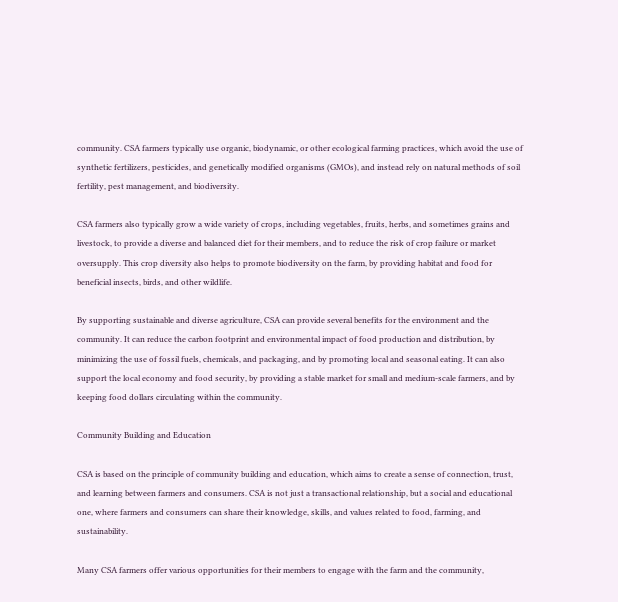community. CSA farmers typically use organic, biodynamic, or other ecological farming practices, which avoid the use of synthetic fertilizers, pesticides, and genetically modified organisms (GMOs), and instead rely on natural methods of soil fertility, pest management, and biodiversity.

CSA farmers also typically grow a wide variety of crops, including vegetables, fruits, herbs, and sometimes grains and livestock, to provide a diverse and balanced diet for their members, and to reduce the risk of crop failure or market oversupply. This crop diversity also helps to promote biodiversity on the farm, by providing habitat and food for beneficial insects, birds, and other wildlife.

By supporting sustainable and diverse agriculture, CSA can provide several benefits for the environment and the community. It can reduce the carbon footprint and environmental impact of food production and distribution, by minimizing the use of fossil fuels, chemicals, and packaging, and by promoting local and seasonal eating. It can also support the local economy and food security, by providing a stable market for small and medium-scale farmers, and by keeping food dollars circulating within the community.

Community Building and Education

CSA is based on the principle of community building and education, which aims to create a sense of connection, trust, and learning between farmers and consumers. CSA is not just a transactional relationship, but a social and educational one, where farmers and consumers can share their knowledge, skills, and values related to food, farming, and sustainability.

Many CSA farmers offer various opportunities for their members to engage with the farm and the community,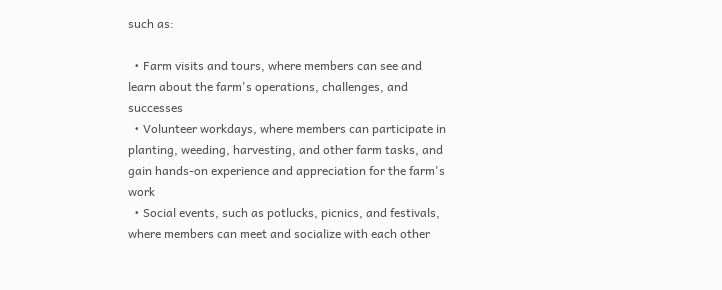such as:

  • Farm visits and tours, where members can see and learn about the farm's operations, challenges, and successes
  • Volunteer workdays, where members can participate in planting, weeding, harvesting, and other farm tasks, and gain hands-on experience and appreciation for the farm's work
  • Social events, such as potlucks, picnics, and festivals, where members can meet and socialize with each other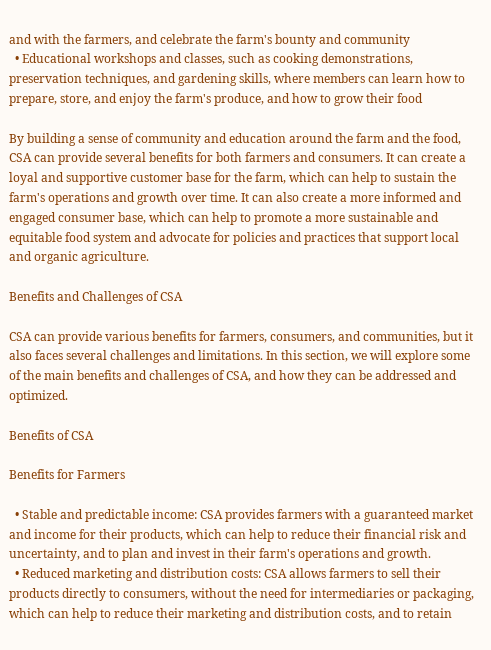and with the farmers, and celebrate the farm's bounty and community
  • Educational workshops and classes, such as cooking demonstrations, preservation techniques, and gardening skills, where members can learn how to prepare, store, and enjoy the farm's produce, and how to grow their food

By building a sense of community and education around the farm and the food, CSA can provide several benefits for both farmers and consumers. It can create a loyal and supportive customer base for the farm, which can help to sustain the farm's operations and growth over time. It can also create a more informed and engaged consumer base, which can help to promote a more sustainable and equitable food system and advocate for policies and practices that support local and organic agriculture.

Benefits and Challenges of CSA

CSA can provide various benefits for farmers, consumers, and communities, but it also faces several challenges and limitations. In this section, we will explore some of the main benefits and challenges of CSA, and how they can be addressed and optimized.

Benefits of CSA

Benefits for Farmers

  • Stable and predictable income: CSA provides farmers with a guaranteed market and income for their products, which can help to reduce their financial risk and uncertainty, and to plan and invest in their farm's operations and growth.
  • Reduced marketing and distribution costs: CSA allows farmers to sell their products directly to consumers, without the need for intermediaries or packaging, which can help to reduce their marketing and distribution costs, and to retain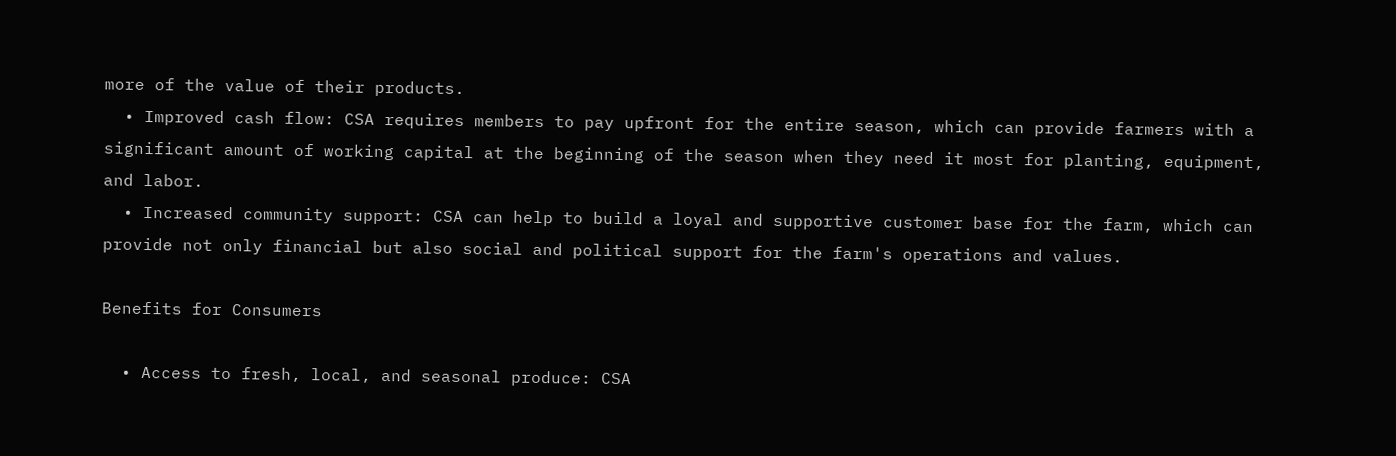more of the value of their products.
  • Improved cash flow: CSA requires members to pay upfront for the entire season, which can provide farmers with a significant amount of working capital at the beginning of the season when they need it most for planting, equipment, and labor.
  • Increased community support: CSA can help to build a loyal and supportive customer base for the farm, which can provide not only financial but also social and political support for the farm's operations and values.

Benefits for Consumers

  • Access to fresh, local, and seasonal produce: CSA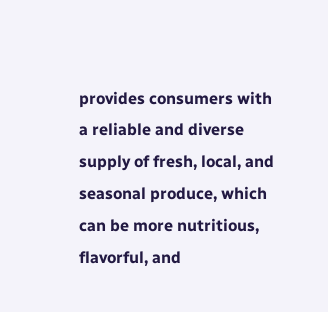provides consumers with a reliable and diverse supply of fresh, local, and seasonal produce, which can be more nutritious, flavorful, and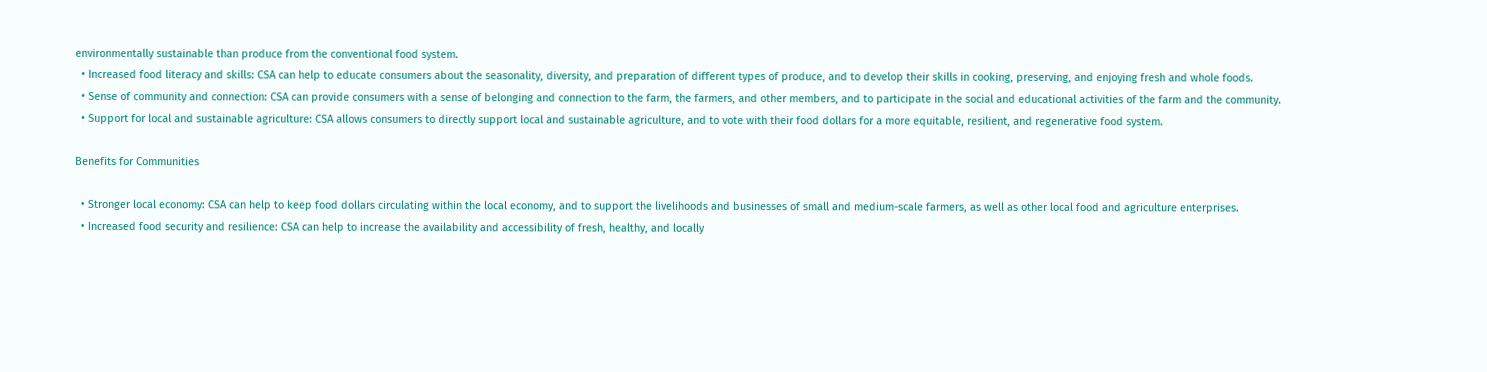environmentally sustainable than produce from the conventional food system.
  • Increased food literacy and skills: CSA can help to educate consumers about the seasonality, diversity, and preparation of different types of produce, and to develop their skills in cooking, preserving, and enjoying fresh and whole foods.
  • Sense of community and connection: CSA can provide consumers with a sense of belonging and connection to the farm, the farmers, and other members, and to participate in the social and educational activities of the farm and the community.
  • Support for local and sustainable agriculture: CSA allows consumers to directly support local and sustainable agriculture, and to vote with their food dollars for a more equitable, resilient, and regenerative food system.

Benefits for Communities

  • Stronger local economy: CSA can help to keep food dollars circulating within the local economy, and to support the livelihoods and businesses of small and medium-scale farmers, as well as other local food and agriculture enterprises.
  • Increased food security and resilience: CSA can help to increase the availability and accessibility of fresh, healthy, and locally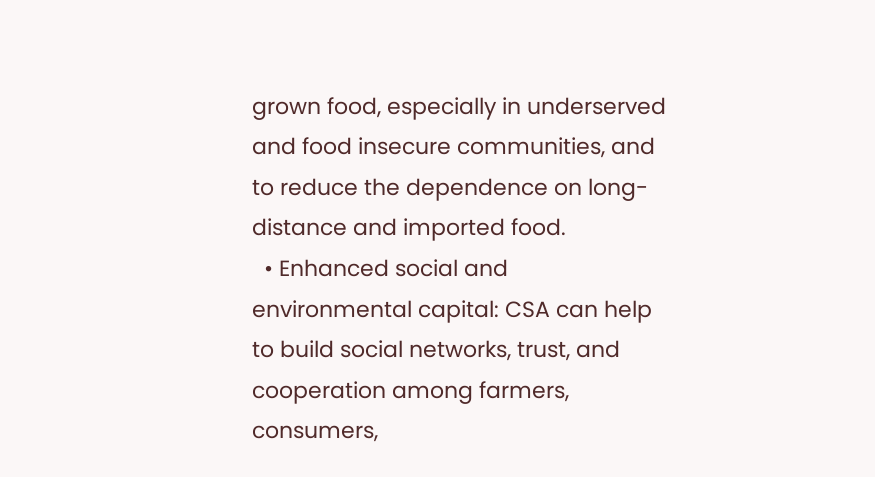grown food, especially in underserved and food insecure communities, and to reduce the dependence on long-distance and imported food.
  • Enhanced social and environmental capital: CSA can help to build social networks, trust, and cooperation among farmers, consumers,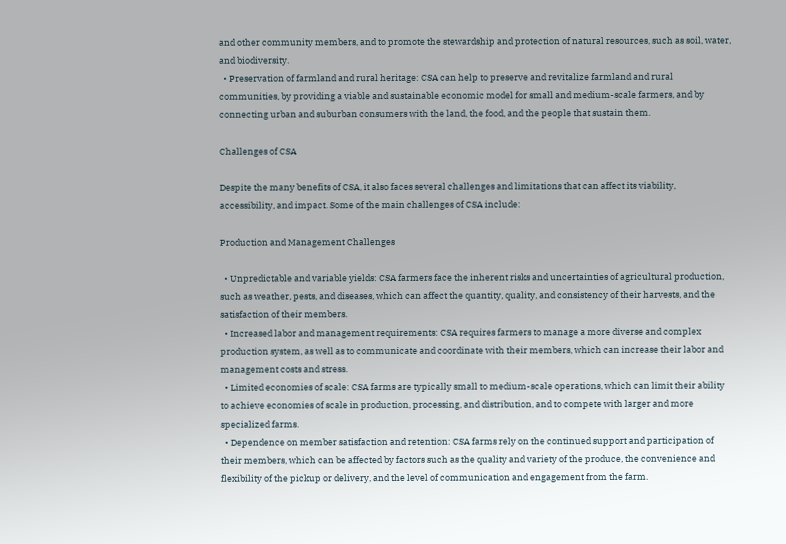and other community members, and to promote the stewardship and protection of natural resources, such as soil, water, and biodiversity.
  • Preservation of farmland and rural heritage: CSA can help to preserve and revitalize farmland and rural communities, by providing a viable and sustainable economic model for small and medium-scale farmers, and by connecting urban and suburban consumers with the land, the food, and the people that sustain them.

Challenges of CSA

Despite the many benefits of CSA, it also faces several challenges and limitations that can affect its viability, accessibility, and impact. Some of the main challenges of CSA include:

Production and Management Challenges

  • Unpredictable and variable yields: CSA farmers face the inherent risks and uncertainties of agricultural production, such as weather, pests, and diseases, which can affect the quantity, quality, and consistency of their harvests, and the satisfaction of their members.
  • Increased labor and management requirements: CSA requires farmers to manage a more diverse and complex production system, as well as to communicate and coordinate with their members, which can increase their labor and management costs and stress.
  • Limited economies of scale: CSA farms are typically small to medium-scale operations, which can limit their ability to achieve economies of scale in production, processing, and distribution, and to compete with larger and more specialized farms.
  • Dependence on member satisfaction and retention: CSA farms rely on the continued support and participation of their members, which can be affected by factors such as the quality and variety of the produce, the convenience and flexibility of the pickup or delivery, and the level of communication and engagement from the farm.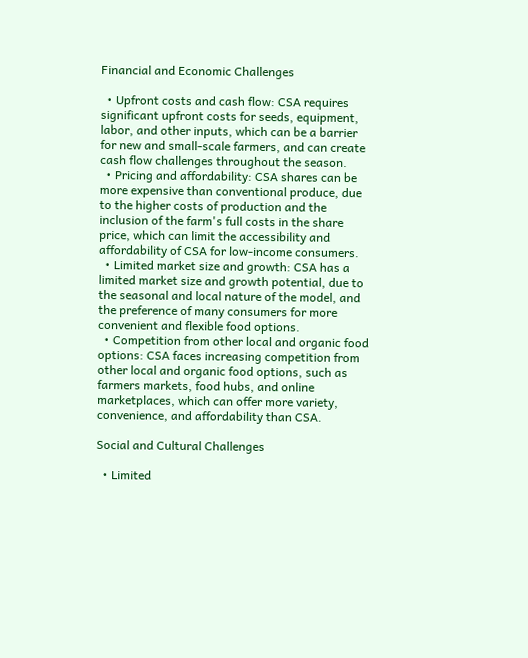Financial and Economic Challenges

  • Upfront costs and cash flow: CSA requires significant upfront costs for seeds, equipment, labor, and other inputs, which can be a barrier for new and small-scale farmers, and can create cash flow challenges throughout the season.
  • Pricing and affordability: CSA shares can be more expensive than conventional produce, due to the higher costs of production and the inclusion of the farm's full costs in the share price, which can limit the accessibility and affordability of CSA for low-income consumers.
  • Limited market size and growth: CSA has a limited market size and growth potential, due to the seasonal and local nature of the model, and the preference of many consumers for more convenient and flexible food options.
  • Competition from other local and organic food options: CSA faces increasing competition from other local and organic food options, such as farmers markets, food hubs, and online marketplaces, which can offer more variety, convenience, and affordability than CSA.

Social and Cultural Challenges

  • Limited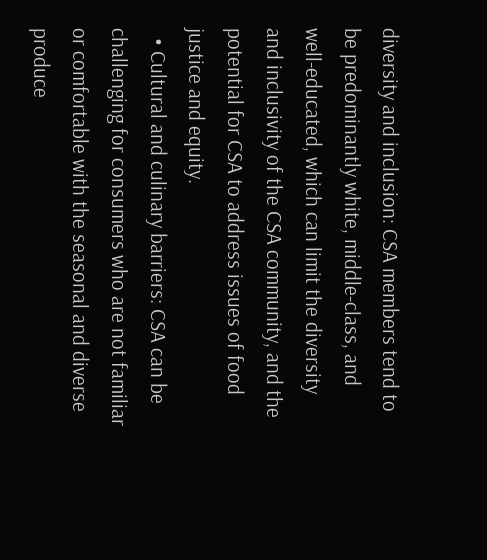diversity and inclusion: CSA members tend to be predominantly white, middle-class, and well-educated, which can limit the diversity and inclusivity of the CSA community, and the potential for CSA to address issues of food justice and equity.
  • Cultural and culinary barriers: CSA can be challenging for consumers who are not familiar or comfortable with the seasonal and diverse produce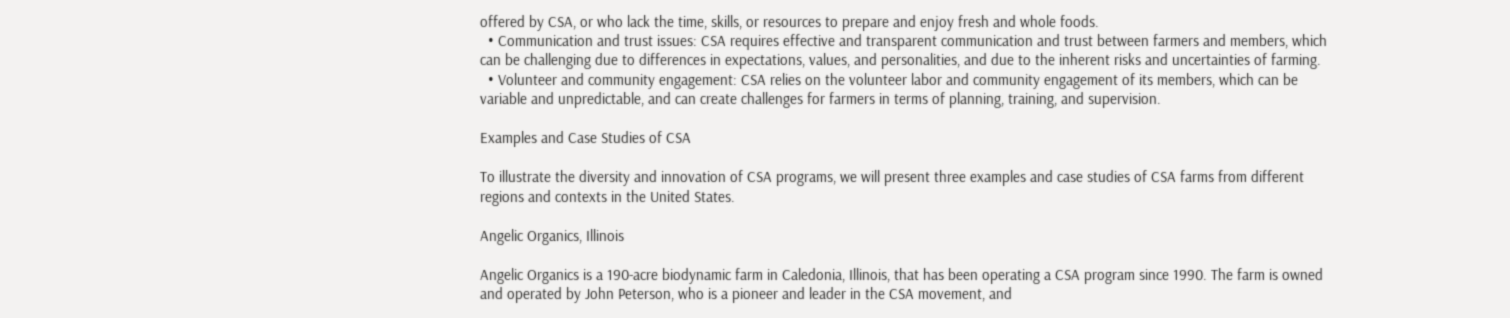offered by CSA, or who lack the time, skills, or resources to prepare and enjoy fresh and whole foods.
  • Communication and trust issues: CSA requires effective and transparent communication and trust between farmers and members, which can be challenging due to differences in expectations, values, and personalities, and due to the inherent risks and uncertainties of farming.
  • Volunteer and community engagement: CSA relies on the volunteer labor and community engagement of its members, which can be variable and unpredictable, and can create challenges for farmers in terms of planning, training, and supervision.

Examples and Case Studies of CSA

To illustrate the diversity and innovation of CSA programs, we will present three examples and case studies of CSA farms from different regions and contexts in the United States.

Angelic Organics, Illinois

Angelic Organics is a 190-acre biodynamic farm in Caledonia, Illinois, that has been operating a CSA program since 1990. The farm is owned and operated by John Peterson, who is a pioneer and leader in the CSA movement, and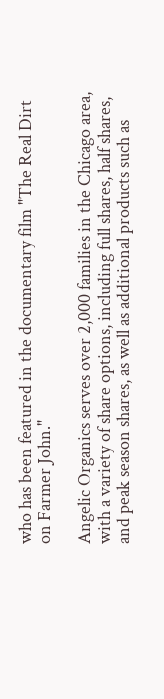who has been featured in the documentary film "The Real Dirt on Farmer John."

Angelic Organics serves over 2,000 families in the Chicago area, with a variety of share options, including full shares, half shares, and peak season shares, as well as additional products such as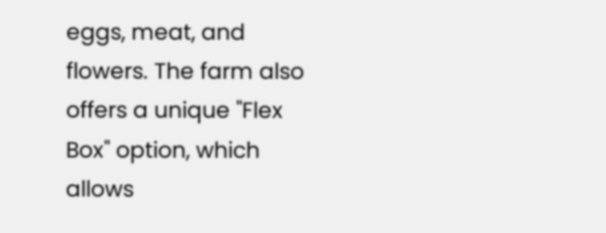eggs, meat, and flowers. The farm also offers a unique "Flex Box" option, which allows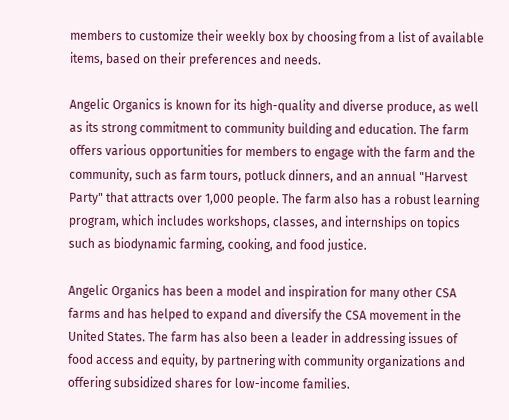members to customize their weekly box by choosing from a list of available items, based on their preferences and needs.

Angelic Organics is known for its high-quality and diverse produce, as well as its strong commitment to community building and education. The farm offers various opportunities for members to engage with the farm and the community, such as farm tours, potluck dinners, and an annual "Harvest Party" that attracts over 1,000 people. The farm also has a robust learning program, which includes workshops, classes, and internships on topics such as biodynamic farming, cooking, and food justice.

Angelic Organics has been a model and inspiration for many other CSA farms and has helped to expand and diversify the CSA movement in the United States. The farm has also been a leader in addressing issues of food access and equity, by partnering with community organizations and offering subsidized shares for low-income families.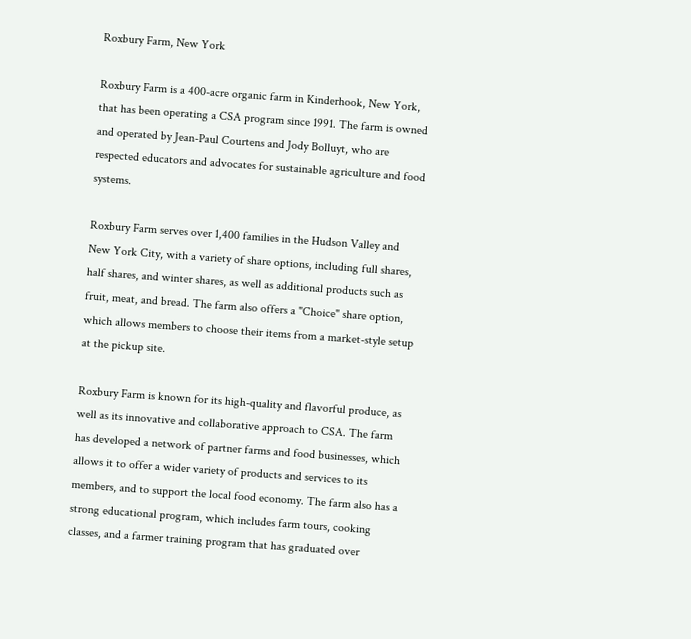Roxbury Farm, New York

Roxbury Farm is a 400-acre organic farm in Kinderhook, New York, that has been operating a CSA program since 1991. The farm is owned and operated by Jean-Paul Courtens and Jody Bolluyt, who are respected educators and advocates for sustainable agriculture and food systems.

Roxbury Farm serves over 1,400 families in the Hudson Valley and New York City, with a variety of share options, including full shares, half shares, and winter shares, as well as additional products such as fruit, meat, and bread. The farm also offers a "Choice" share option, which allows members to choose their items from a market-style setup at the pickup site.

Roxbury Farm is known for its high-quality and flavorful produce, as well as its innovative and collaborative approach to CSA. The farm has developed a network of partner farms and food businesses, which allows it to offer a wider variety of products and services to its members, and to support the local food economy. The farm also has a strong educational program, which includes farm tours, cooking classes, and a farmer training program that has graduated over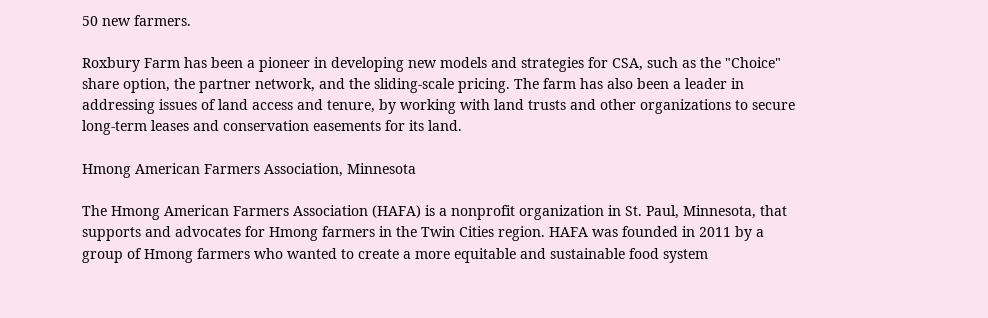50 new farmers.

Roxbury Farm has been a pioneer in developing new models and strategies for CSA, such as the "Choice" share option, the partner network, and the sliding-scale pricing. The farm has also been a leader in addressing issues of land access and tenure, by working with land trusts and other organizations to secure long-term leases and conservation easements for its land.

Hmong American Farmers Association, Minnesota

The Hmong American Farmers Association (HAFA) is a nonprofit organization in St. Paul, Minnesota, that supports and advocates for Hmong farmers in the Twin Cities region. HAFA was founded in 2011 by a group of Hmong farmers who wanted to create a more equitable and sustainable food system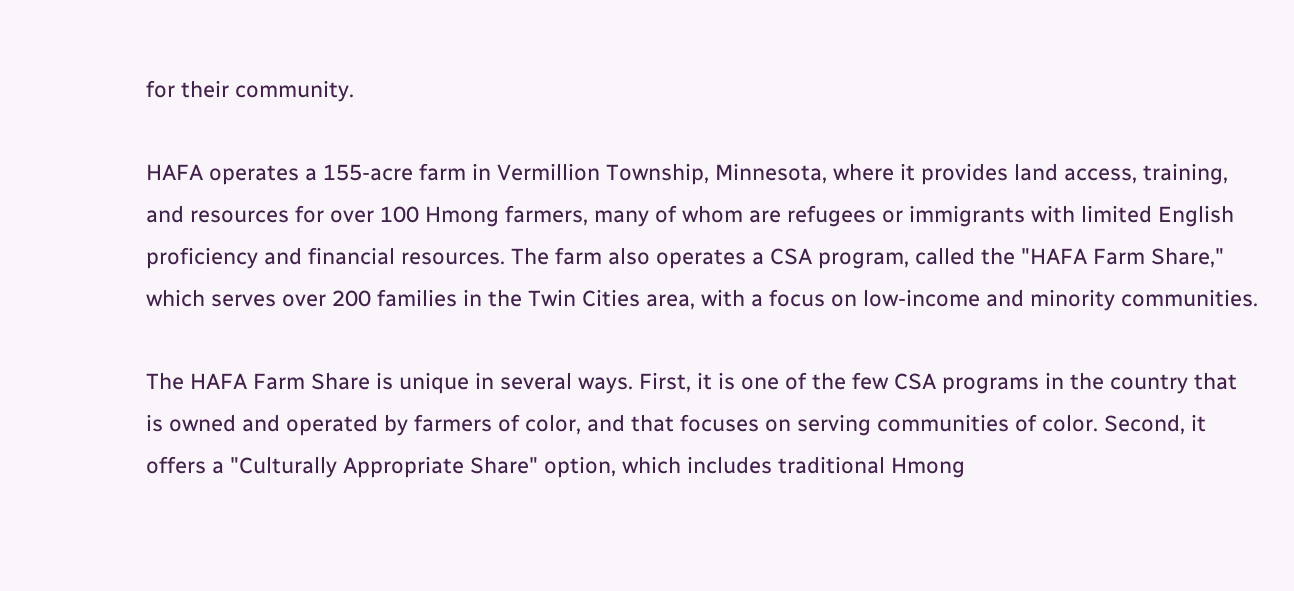for their community.

HAFA operates a 155-acre farm in Vermillion Township, Minnesota, where it provides land access, training, and resources for over 100 Hmong farmers, many of whom are refugees or immigrants with limited English proficiency and financial resources. The farm also operates a CSA program, called the "HAFA Farm Share," which serves over 200 families in the Twin Cities area, with a focus on low-income and minority communities.

The HAFA Farm Share is unique in several ways. First, it is one of the few CSA programs in the country that is owned and operated by farmers of color, and that focuses on serving communities of color. Second, it offers a "Culturally Appropriate Share" option, which includes traditional Hmong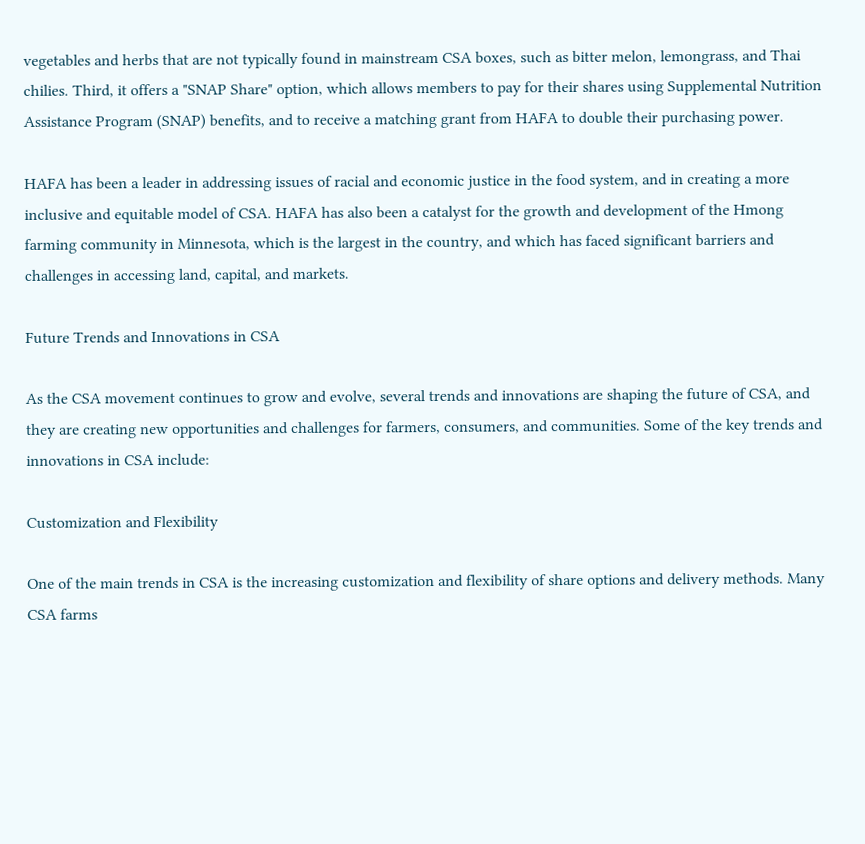vegetables and herbs that are not typically found in mainstream CSA boxes, such as bitter melon, lemongrass, and Thai chilies. Third, it offers a "SNAP Share" option, which allows members to pay for their shares using Supplemental Nutrition Assistance Program (SNAP) benefits, and to receive a matching grant from HAFA to double their purchasing power.

HAFA has been a leader in addressing issues of racial and economic justice in the food system, and in creating a more inclusive and equitable model of CSA. HAFA has also been a catalyst for the growth and development of the Hmong farming community in Minnesota, which is the largest in the country, and which has faced significant barriers and challenges in accessing land, capital, and markets.

Future Trends and Innovations in CSA

As the CSA movement continues to grow and evolve, several trends and innovations are shaping the future of CSA, and they are creating new opportunities and challenges for farmers, consumers, and communities. Some of the key trends and innovations in CSA include:

Customization and Flexibility

One of the main trends in CSA is the increasing customization and flexibility of share options and delivery methods. Many CSA farms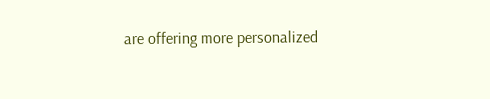are offering more personalized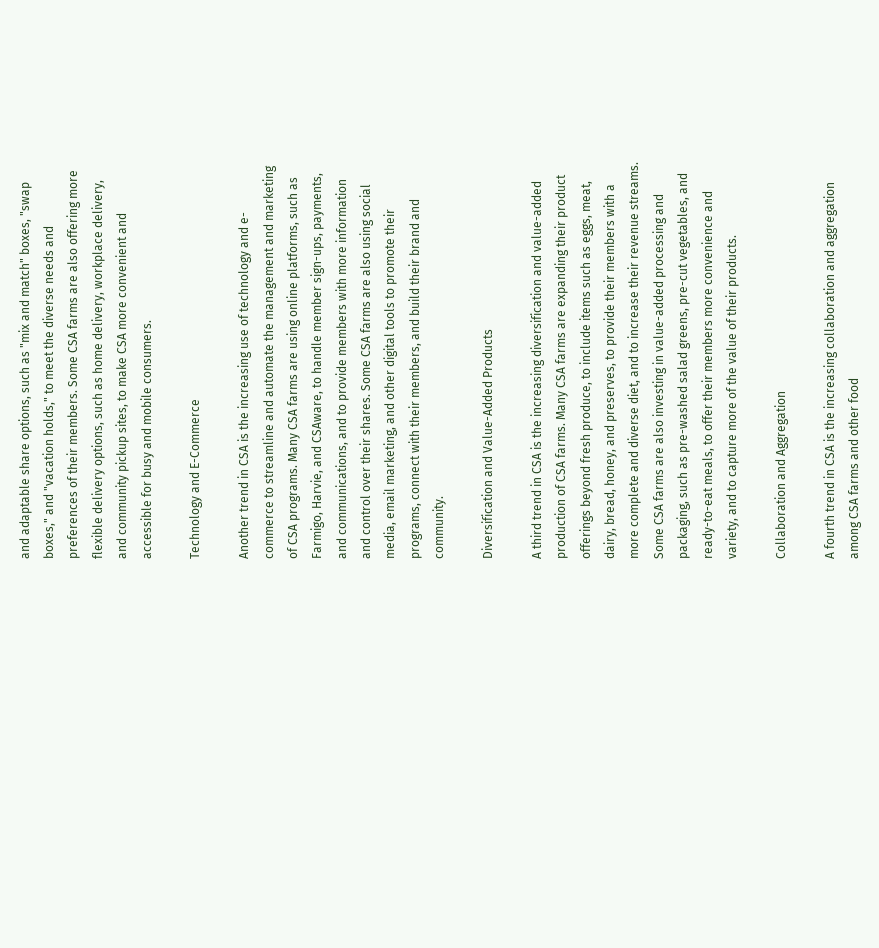and adaptable share options, such as "mix and match" boxes, "swap boxes," and "vacation holds," to meet the diverse needs and preferences of their members. Some CSA farms are also offering more flexible delivery options, such as home delivery, workplace delivery, and community pickup sites, to make CSA more convenient and accessible for busy and mobile consumers.

Technology and E-Commerce

Another trend in CSA is the increasing use of technology and e-commerce to streamline and automate the management and marketing of CSA programs. Many CSA farms are using online platforms, such as Farmigo, Harvie, and CSAware, to handle member sign-ups, payments, and communications, and to provide members with more information and control over their shares. Some CSA farms are also using social media, email marketing, and other digital tools to promote their programs, connect with their members, and build their brand and community.

Diversification and Value-Added Products

A third trend in CSA is the increasing diversification and value-added production of CSA farms. Many CSA farms are expanding their product offerings beyond fresh produce, to include items such as eggs, meat, dairy, bread, honey, and preserves, to provide their members with a more complete and diverse diet, and to increase their revenue streams. Some CSA farms are also investing in value-added processing and packaging, such as pre-washed salad greens, pre-cut vegetables, and ready-to-eat meals, to offer their members more convenience and variety, and to capture more of the value of their products.

Collaboration and Aggregation

A fourth trend in CSA is the increasing collaboration and aggregation among CSA farms and other food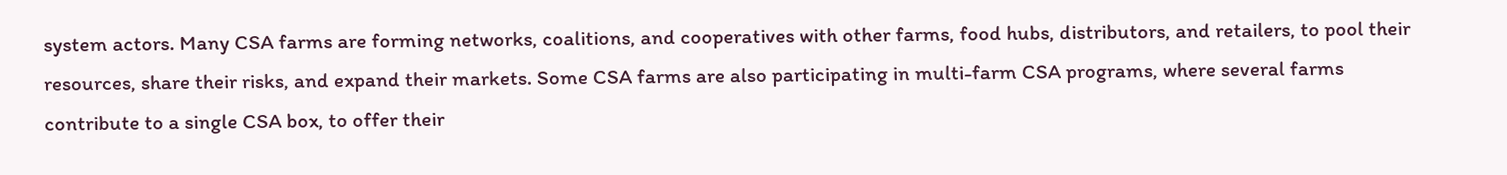system actors. Many CSA farms are forming networks, coalitions, and cooperatives with other farms, food hubs, distributors, and retailers, to pool their resources, share their risks, and expand their markets. Some CSA farms are also participating in multi-farm CSA programs, where several farms contribute to a single CSA box, to offer their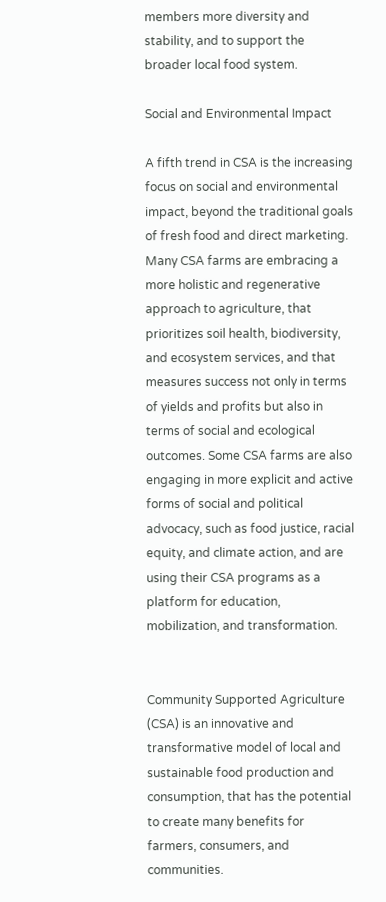members more diversity and stability, and to support the broader local food system.

Social and Environmental Impact

A fifth trend in CSA is the increasing focus on social and environmental impact, beyond the traditional goals of fresh food and direct marketing. Many CSA farms are embracing a more holistic and regenerative approach to agriculture, that prioritizes soil health, biodiversity, and ecosystem services, and that measures success not only in terms of yields and profits but also in terms of social and ecological outcomes. Some CSA farms are also engaging in more explicit and active forms of social and political advocacy, such as food justice, racial equity, and climate action, and are using their CSA programs as a platform for education, mobilization, and transformation.


Community Supported Agriculture (CSA) is an innovative and transformative model of local and sustainable food production and consumption, that has the potential to create many benefits for farmers, consumers, and communities.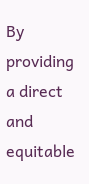By providing a direct and equitable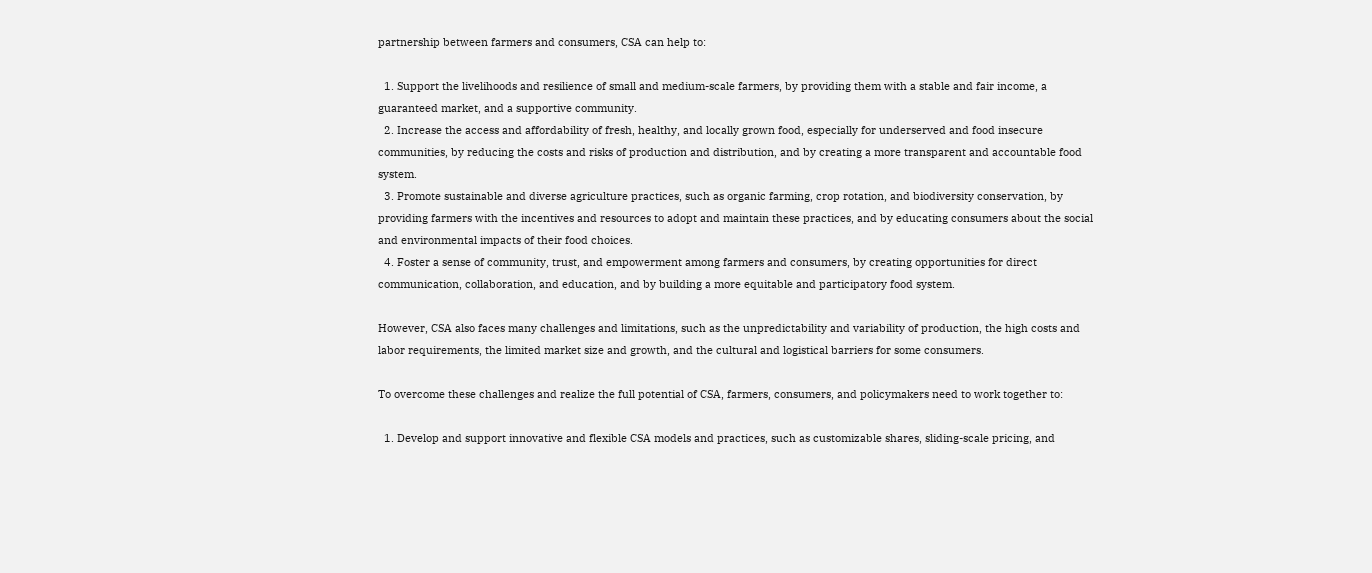partnership between farmers and consumers, CSA can help to:

  1. Support the livelihoods and resilience of small and medium-scale farmers, by providing them with a stable and fair income, a guaranteed market, and a supportive community.
  2. Increase the access and affordability of fresh, healthy, and locally grown food, especially for underserved and food insecure communities, by reducing the costs and risks of production and distribution, and by creating a more transparent and accountable food system.
  3. Promote sustainable and diverse agriculture practices, such as organic farming, crop rotation, and biodiversity conservation, by providing farmers with the incentives and resources to adopt and maintain these practices, and by educating consumers about the social and environmental impacts of their food choices.
  4. Foster a sense of community, trust, and empowerment among farmers and consumers, by creating opportunities for direct communication, collaboration, and education, and by building a more equitable and participatory food system.

However, CSA also faces many challenges and limitations, such as the unpredictability and variability of production, the high costs and labor requirements, the limited market size and growth, and the cultural and logistical barriers for some consumers.

To overcome these challenges and realize the full potential of CSA, farmers, consumers, and policymakers need to work together to:

  1. Develop and support innovative and flexible CSA models and practices, such as customizable shares, sliding-scale pricing, and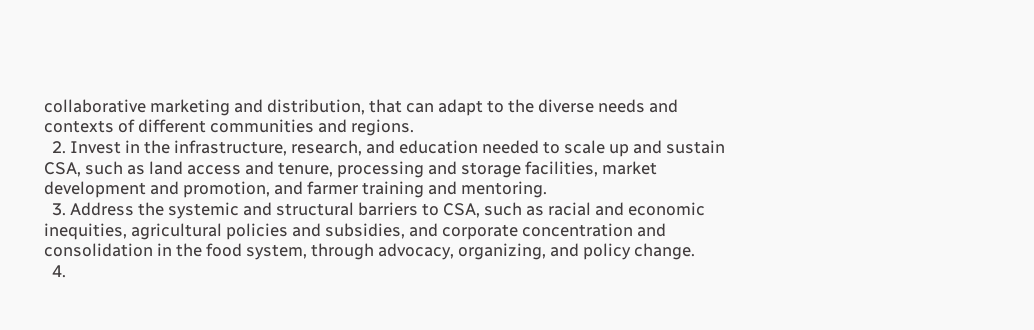collaborative marketing and distribution, that can adapt to the diverse needs and contexts of different communities and regions.
  2. Invest in the infrastructure, research, and education needed to scale up and sustain CSA, such as land access and tenure, processing and storage facilities, market development and promotion, and farmer training and mentoring.
  3. Address the systemic and structural barriers to CSA, such as racial and economic inequities, agricultural policies and subsidies, and corporate concentration and consolidation in the food system, through advocacy, organizing, and policy change.
  4.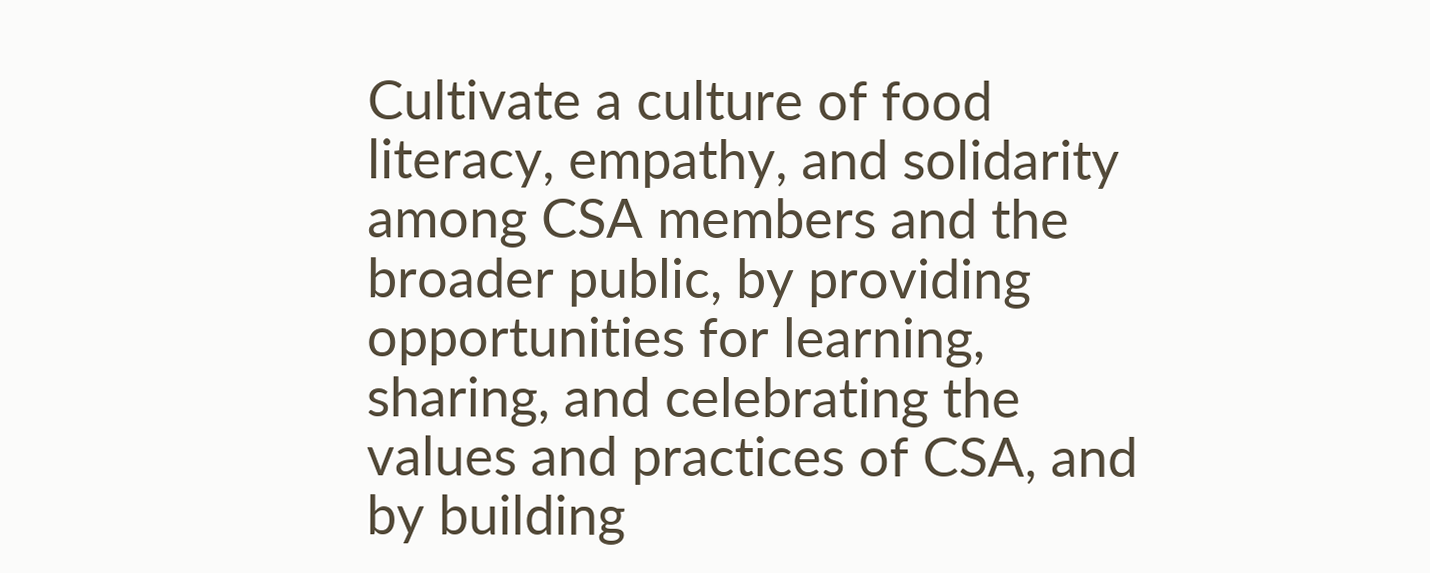Cultivate a culture of food literacy, empathy, and solidarity among CSA members and the broader public, by providing opportunities for learning, sharing, and celebrating the values and practices of CSA, and by building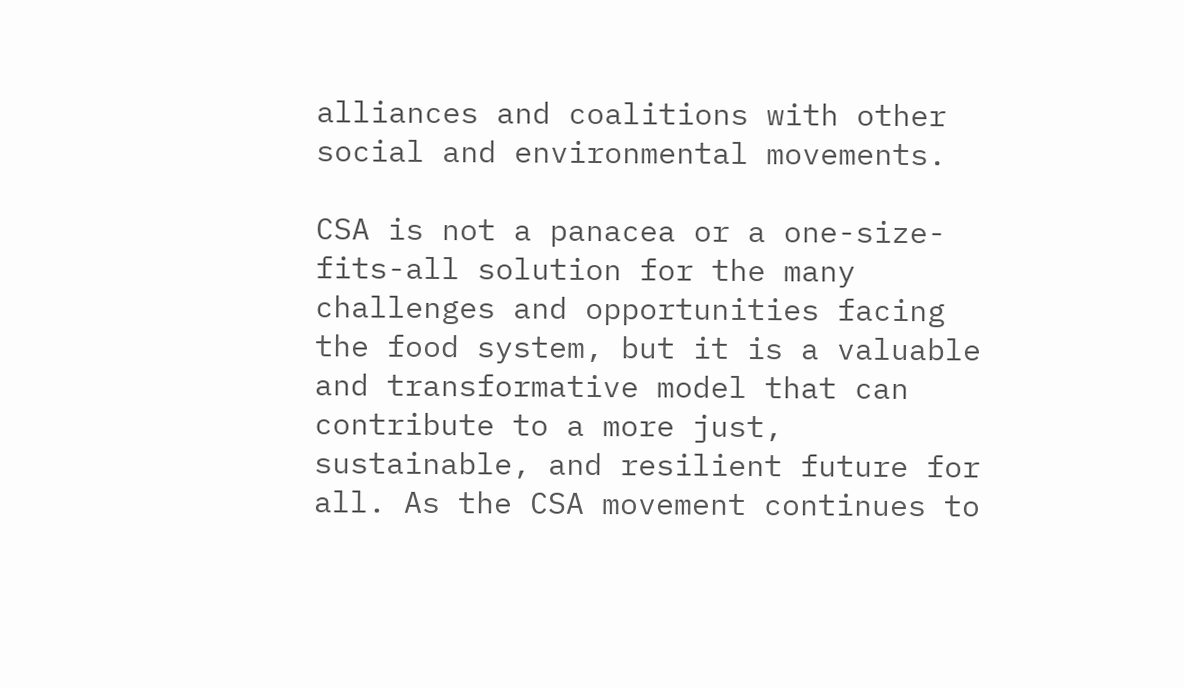alliances and coalitions with other social and environmental movements.

CSA is not a panacea or a one-size-fits-all solution for the many challenges and opportunities facing the food system, but it is a valuable and transformative model that can contribute to a more just, sustainable, and resilient future for all. As the CSA movement continues to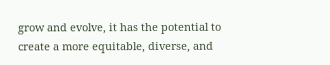grow and evolve, it has the potential to create a more equitable, diverse, and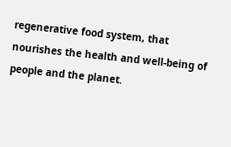regenerative food system, that nourishes the health and well-being of people and the planet.